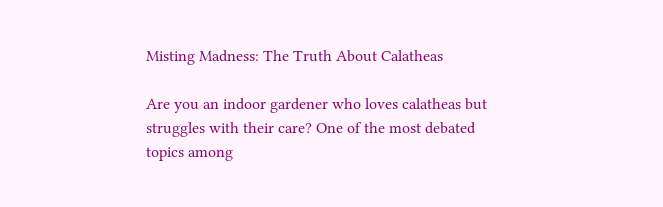Misting Madness: The Truth About Calatheas

Are you an indoor gardener who loves calatheas but struggles with their care? One of the most debated topics among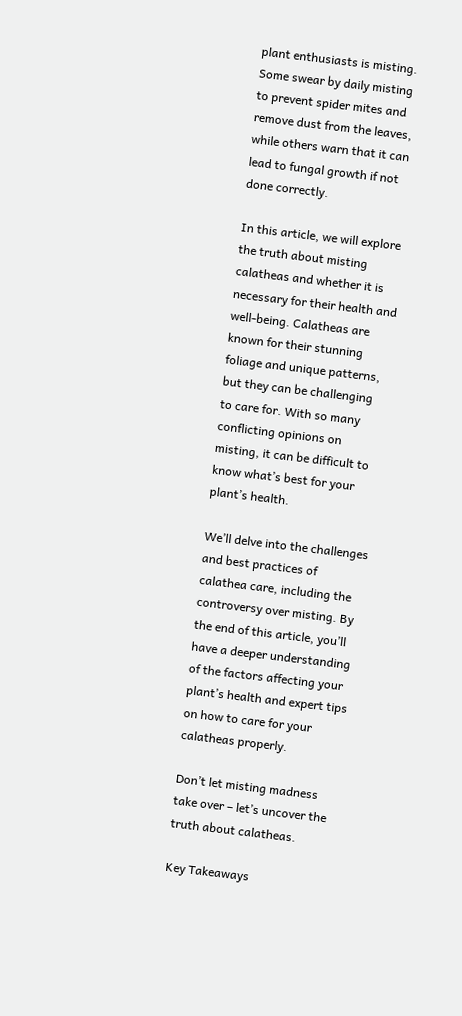plant enthusiasts is misting. Some swear by daily misting to prevent spider mites and remove dust from the leaves, while others warn that it can lead to fungal growth if not done correctly.

In this article, we will explore the truth about misting calatheas and whether it is necessary for their health and well-being. Calatheas are known for their stunning foliage and unique patterns, but they can be challenging to care for. With so many conflicting opinions on misting, it can be difficult to know what’s best for your plant’s health.

We’ll delve into the challenges and best practices of calathea care, including the controversy over misting. By the end of this article, you’ll have a deeper understanding of the factors affecting your plant’s health and expert tips on how to care for your calatheas properly.

Don’t let misting madness take over – let’s uncover the truth about calatheas.

Key Takeaways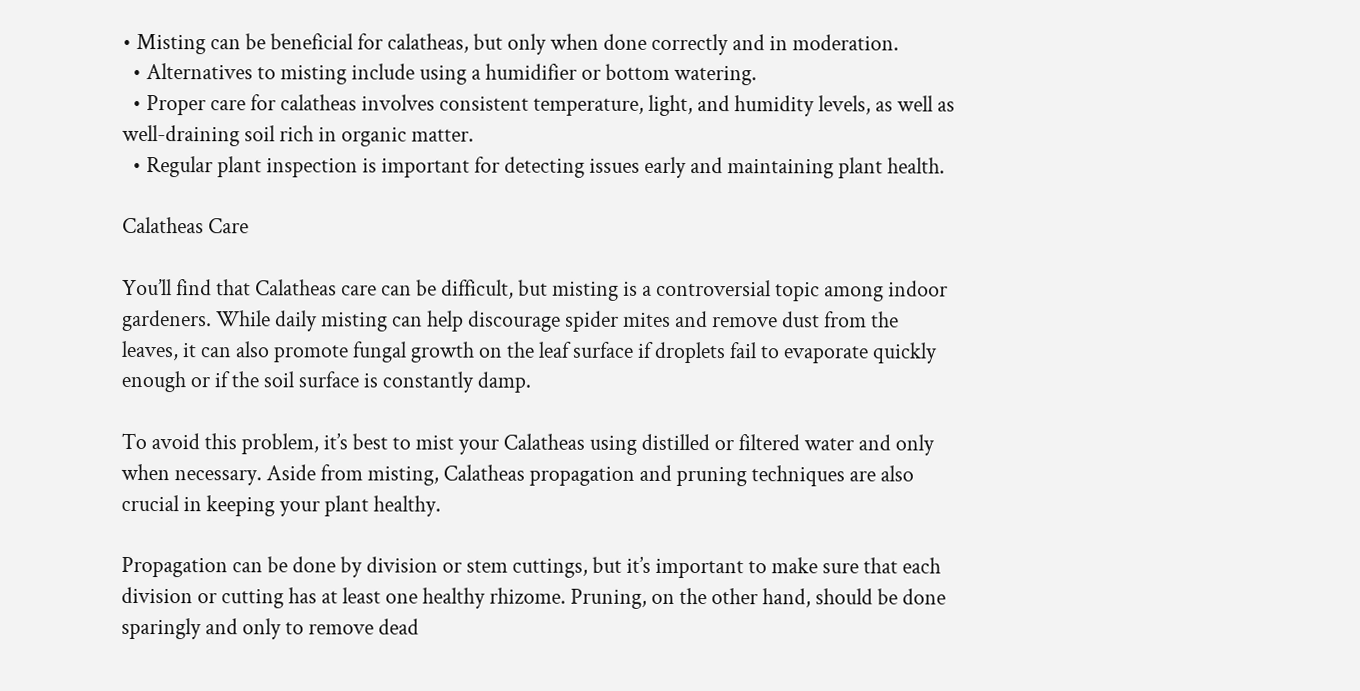• Misting can be beneficial for calatheas, but only when done correctly and in moderation.
  • Alternatives to misting include using a humidifier or bottom watering.
  • Proper care for calatheas involves consistent temperature, light, and humidity levels, as well as well-draining soil rich in organic matter.
  • Regular plant inspection is important for detecting issues early and maintaining plant health.

Calatheas Care

You’ll find that Calatheas care can be difficult, but misting is a controversial topic among indoor gardeners. While daily misting can help discourage spider mites and remove dust from the leaves, it can also promote fungal growth on the leaf surface if droplets fail to evaporate quickly enough or if the soil surface is constantly damp.

To avoid this problem, it’s best to mist your Calatheas using distilled or filtered water and only when necessary. Aside from misting, Calatheas propagation and pruning techniques are also crucial in keeping your plant healthy.

Propagation can be done by division or stem cuttings, but it’s important to make sure that each division or cutting has at least one healthy rhizome. Pruning, on the other hand, should be done sparingly and only to remove dead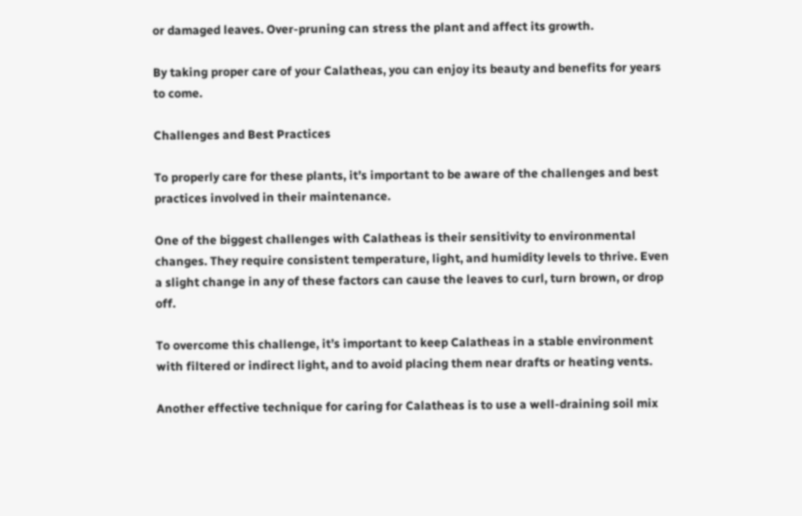or damaged leaves. Over-pruning can stress the plant and affect its growth.

By taking proper care of your Calatheas, you can enjoy its beauty and benefits for years to come.

Challenges and Best Practices

To properly care for these plants, it’s important to be aware of the challenges and best practices involved in their maintenance.

One of the biggest challenges with Calatheas is their sensitivity to environmental changes. They require consistent temperature, light, and humidity levels to thrive. Even a slight change in any of these factors can cause the leaves to curl, turn brown, or drop off.

To overcome this challenge, it’s important to keep Calatheas in a stable environment with filtered or indirect light, and to avoid placing them near drafts or heating vents.

Another effective technique for caring for Calatheas is to use a well-draining soil mix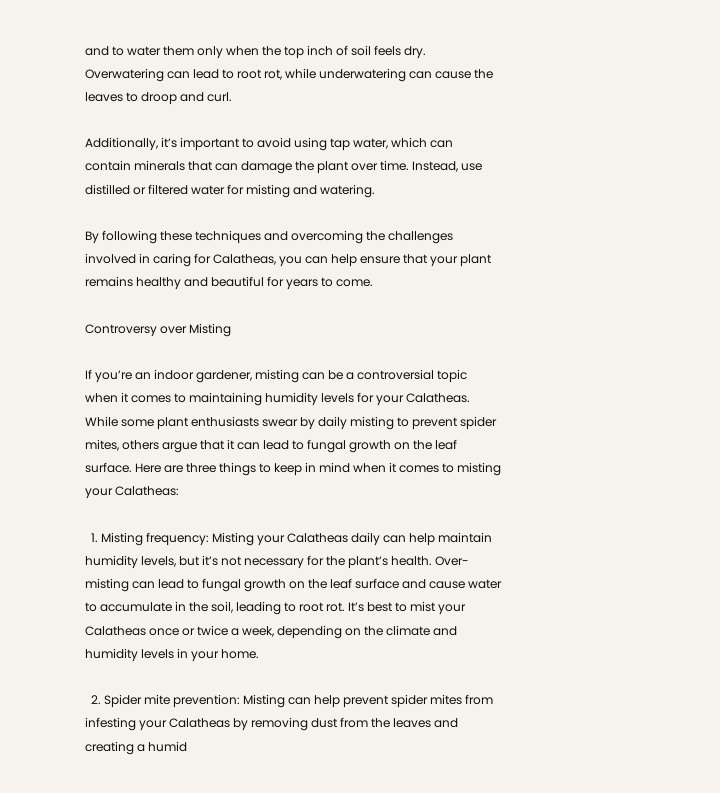and to water them only when the top inch of soil feels dry. Overwatering can lead to root rot, while underwatering can cause the leaves to droop and curl.

Additionally, it’s important to avoid using tap water, which can contain minerals that can damage the plant over time. Instead, use distilled or filtered water for misting and watering.

By following these techniques and overcoming the challenges involved in caring for Calatheas, you can help ensure that your plant remains healthy and beautiful for years to come.

Controversy over Misting

If you’re an indoor gardener, misting can be a controversial topic when it comes to maintaining humidity levels for your Calatheas. While some plant enthusiasts swear by daily misting to prevent spider mites, others argue that it can lead to fungal growth on the leaf surface. Here are three things to keep in mind when it comes to misting your Calatheas:

  1. Misting frequency: Misting your Calatheas daily can help maintain humidity levels, but it’s not necessary for the plant’s health. Over-misting can lead to fungal growth on the leaf surface and cause water to accumulate in the soil, leading to root rot. It’s best to mist your Calatheas once or twice a week, depending on the climate and humidity levels in your home.

  2. Spider mite prevention: Misting can help prevent spider mites from infesting your Calatheas by removing dust from the leaves and creating a humid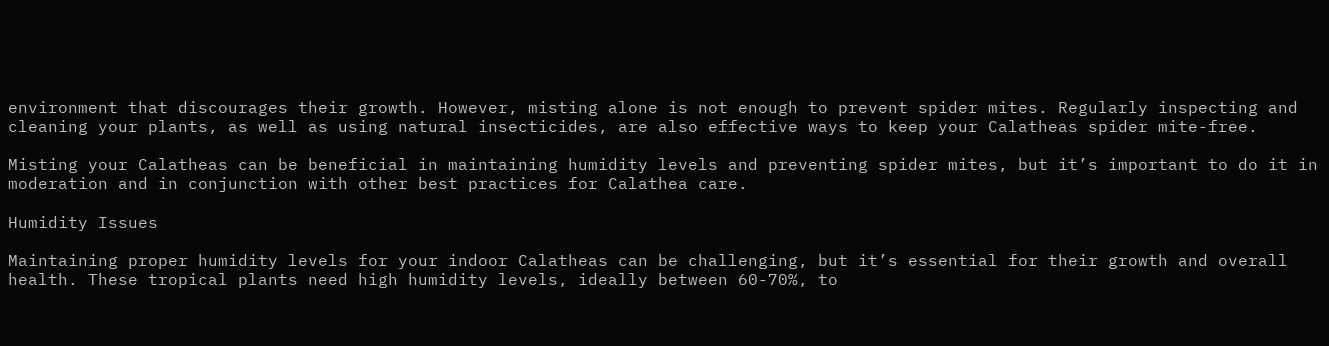environment that discourages their growth. However, misting alone is not enough to prevent spider mites. Regularly inspecting and cleaning your plants, as well as using natural insecticides, are also effective ways to keep your Calatheas spider mite-free.

Misting your Calatheas can be beneficial in maintaining humidity levels and preventing spider mites, but it’s important to do it in moderation and in conjunction with other best practices for Calathea care.

Humidity Issues

Maintaining proper humidity levels for your indoor Calatheas can be challenging, but it’s essential for their growth and overall health. These tropical plants need high humidity levels, ideally between 60-70%, to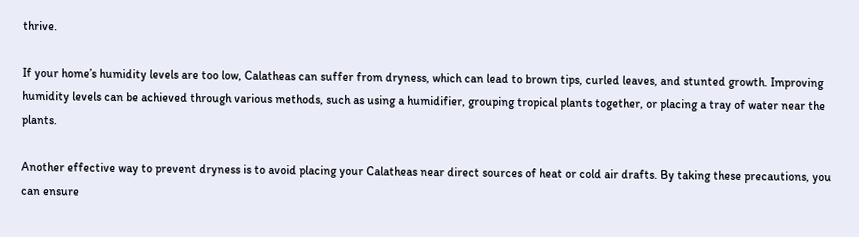thrive.

If your home’s humidity levels are too low, Calatheas can suffer from dryness, which can lead to brown tips, curled leaves, and stunted growth. Improving humidity levels can be achieved through various methods, such as using a humidifier, grouping tropical plants together, or placing a tray of water near the plants.

Another effective way to prevent dryness is to avoid placing your Calatheas near direct sources of heat or cold air drafts. By taking these precautions, you can ensure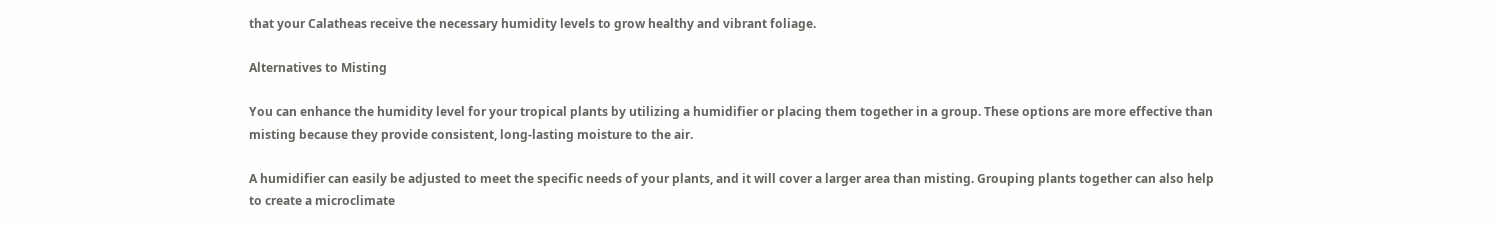that your Calatheas receive the necessary humidity levels to grow healthy and vibrant foliage.

Alternatives to Misting

You can enhance the humidity level for your tropical plants by utilizing a humidifier or placing them together in a group. These options are more effective than misting because they provide consistent, long-lasting moisture to the air.

A humidifier can easily be adjusted to meet the specific needs of your plants, and it will cover a larger area than misting. Grouping plants together can also help to create a microclimate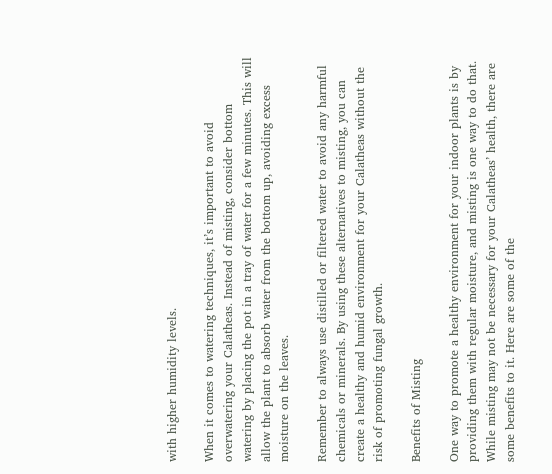with higher humidity levels.

When it comes to watering techniques, it’s important to avoid overwatering your Calatheas. Instead of misting, consider bottom watering by placing the pot in a tray of water for a few minutes. This will allow the plant to absorb water from the bottom up, avoiding excess moisture on the leaves.

Remember to always use distilled or filtered water to avoid any harmful chemicals or minerals. By using these alternatives to misting, you can create a healthy and humid environment for your Calatheas without the risk of promoting fungal growth.

Benefits of Misting

One way to promote a healthy environment for your indoor plants is by providing them with regular moisture, and misting is one way to do that. While misting may not be necessary for your Calatheas’ health, there are some benefits to it. Here are some of the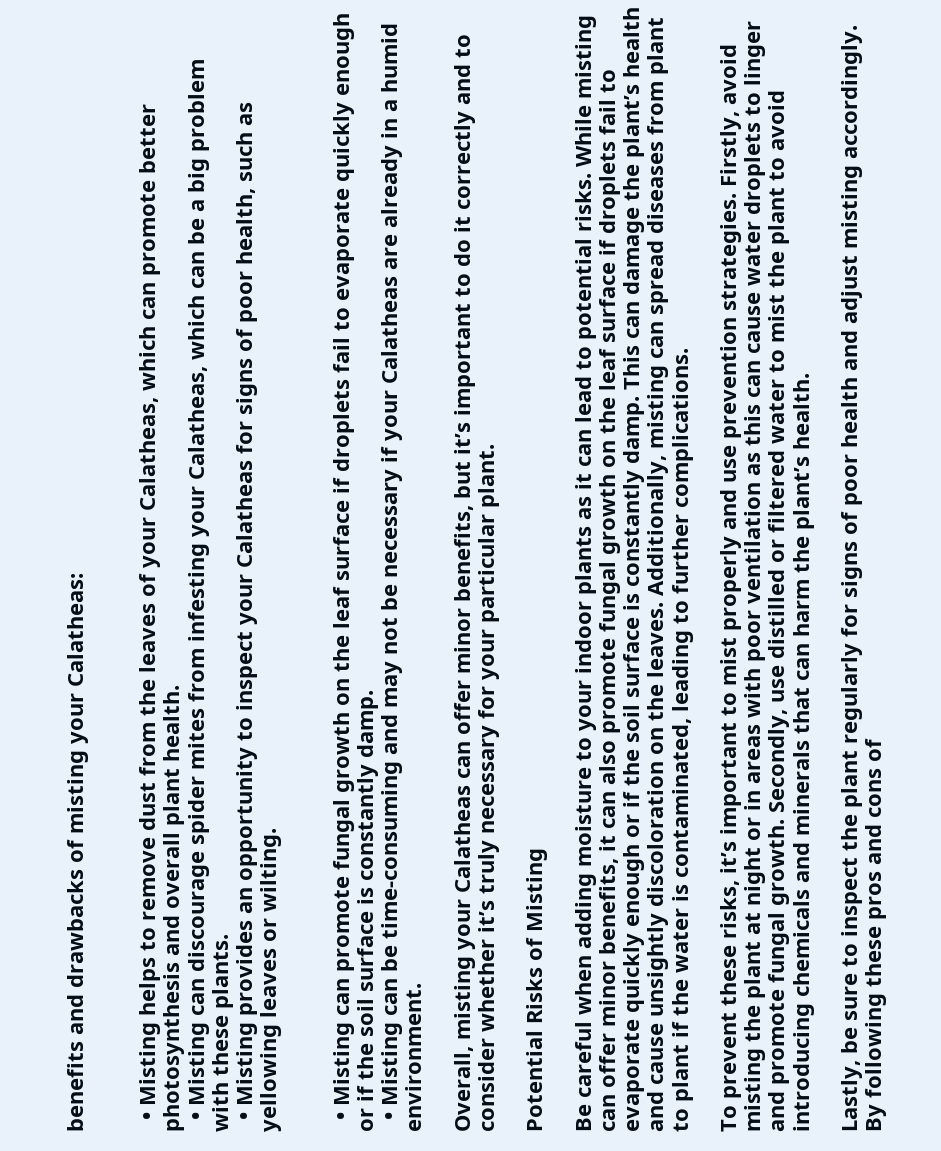benefits and drawbacks of misting your Calatheas:


  • Misting helps to remove dust from the leaves of your Calatheas, which can promote better photosynthesis and overall plant health.
  • Misting can discourage spider mites from infesting your Calatheas, which can be a big problem with these plants.
  • Misting provides an opportunity to inspect your Calatheas for signs of poor health, such as yellowing leaves or wilting.


  • Misting can promote fungal growth on the leaf surface if droplets fail to evaporate quickly enough or if the soil surface is constantly damp.
  • Misting can be time-consuming and may not be necessary if your Calatheas are already in a humid environment.

Overall, misting your Calatheas can offer minor benefits, but it’s important to do it correctly and to consider whether it’s truly necessary for your particular plant.

Potential Risks of Misting

Be careful when adding moisture to your indoor plants as it can lead to potential risks. While misting can offer minor benefits, it can also promote fungal growth on the leaf surface if droplets fail to evaporate quickly enough or if the soil surface is constantly damp. This can damage the plant’s health and cause unsightly discoloration on the leaves. Additionally, misting can spread diseases from plant to plant if the water is contaminated, leading to further complications.

To prevent these risks, it’s important to mist properly and use prevention strategies. Firstly, avoid misting the plant at night or in areas with poor ventilation as this can cause water droplets to linger and promote fungal growth. Secondly, use distilled or filtered water to mist the plant to avoid introducing chemicals and minerals that can harm the plant’s health.

Lastly, be sure to inspect the plant regularly for signs of poor health and adjust misting accordingly. By following these pros and cons of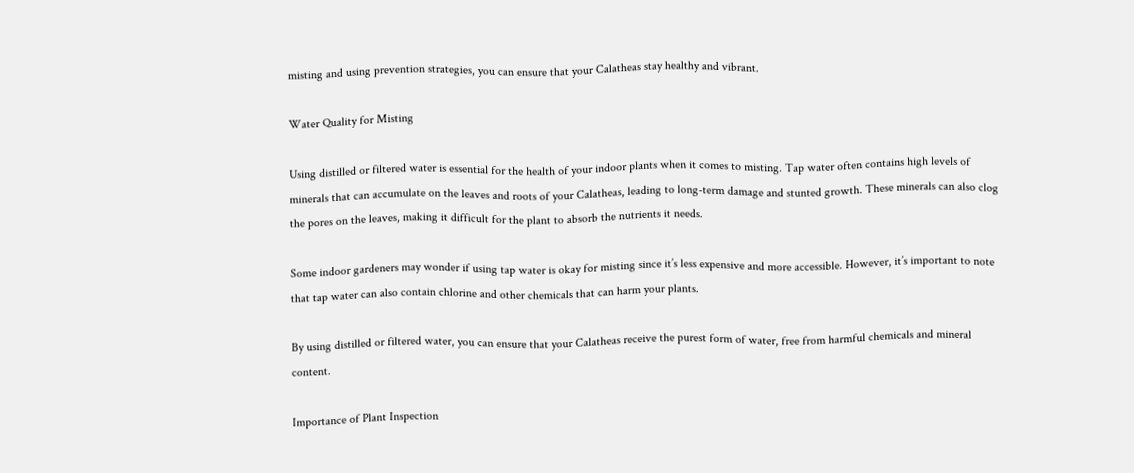misting and using prevention strategies, you can ensure that your Calatheas stay healthy and vibrant.

Water Quality for Misting

Using distilled or filtered water is essential for the health of your indoor plants when it comes to misting. Tap water often contains high levels of minerals that can accumulate on the leaves and roots of your Calatheas, leading to long-term damage and stunted growth. These minerals can also clog the pores on the leaves, making it difficult for the plant to absorb the nutrients it needs.

Some indoor gardeners may wonder if using tap water is okay for misting since it’s less expensive and more accessible. However, it’s important to note that tap water can also contain chlorine and other chemicals that can harm your plants.

By using distilled or filtered water, you can ensure that your Calatheas receive the purest form of water, free from harmful chemicals and mineral content.

Importance of Plant Inspection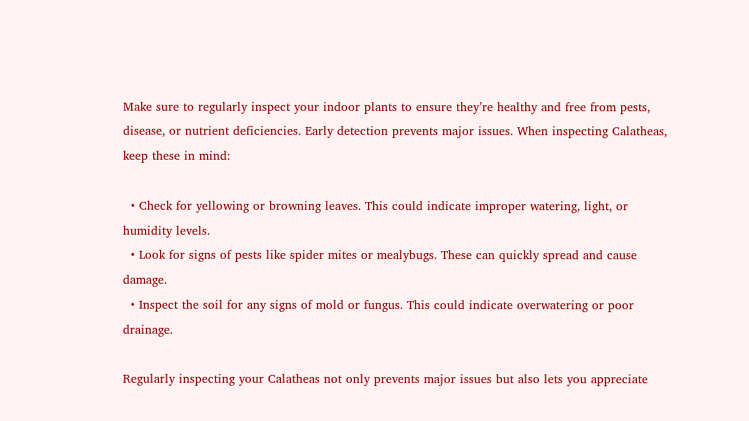Make sure to regularly inspect your indoor plants to ensure they’re healthy and free from pests, disease, or nutrient deficiencies. Early detection prevents major issues. When inspecting Calatheas, keep these in mind:

  • Check for yellowing or browning leaves. This could indicate improper watering, light, or humidity levels.
  • Look for signs of pests like spider mites or mealybugs. These can quickly spread and cause damage.
  • Inspect the soil for any signs of mold or fungus. This could indicate overwatering or poor drainage.

Regularly inspecting your Calatheas not only prevents major issues but also lets you appreciate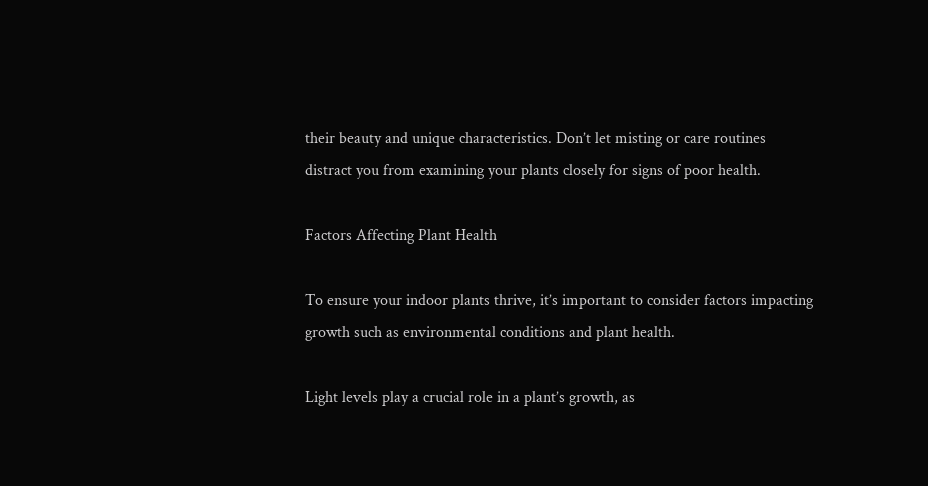their beauty and unique characteristics. Don’t let misting or care routines distract you from examining your plants closely for signs of poor health.

Factors Affecting Plant Health

To ensure your indoor plants thrive, it’s important to consider factors impacting growth such as environmental conditions and plant health.

Light levels play a crucial role in a plant’s growth, as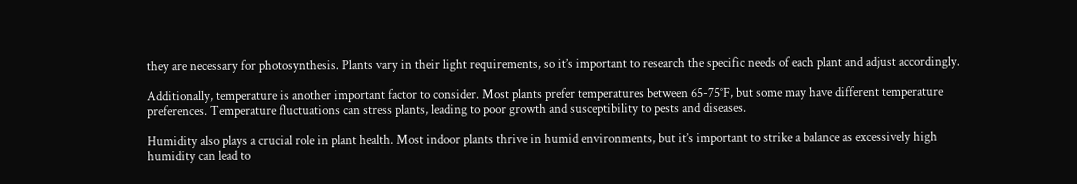they are necessary for photosynthesis. Plants vary in their light requirements, so it’s important to research the specific needs of each plant and adjust accordingly.

Additionally, temperature is another important factor to consider. Most plants prefer temperatures between 65-75°F, but some may have different temperature preferences. Temperature fluctuations can stress plants, leading to poor growth and susceptibility to pests and diseases.

Humidity also plays a crucial role in plant health. Most indoor plants thrive in humid environments, but it’s important to strike a balance as excessively high humidity can lead to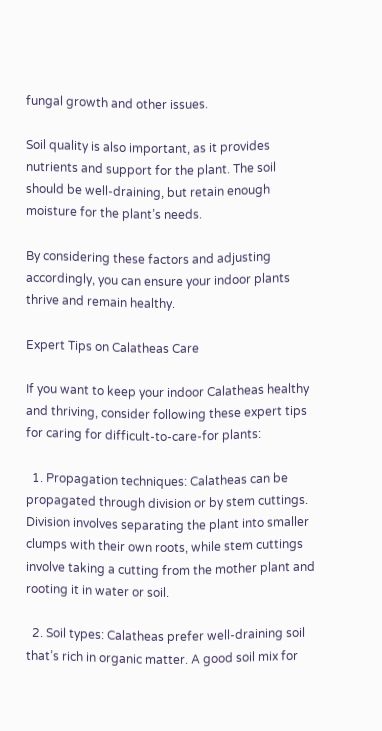fungal growth and other issues.

Soil quality is also important, as it provides nutrients and support for the plant. The soil should be well-draining, but retain enough moisture for the plant’s needs.

By considering these factors and adjusting accordingly, you can ensure your indoor plants thrive and remain healthy.

Expert Tips on Calatheas Care

If you want to keep your indoor Calatheas healthy and thriving, consider following these expert tips for caring for difficult-to-care-for plants:

  1. Propagation techniques: Calatheas can be propagated through division or by stem cuttings. Division involves separating the plant into smaller clumps with their own roots, while stem cuttings involve taking a cutting from the mother plant and rooting it in water or soil.

  2. Soil types: Calatheas prefer well-draining soil that’s rich in organic matter. A good soil mix for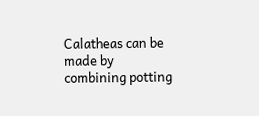Calatheas can be made by combining potting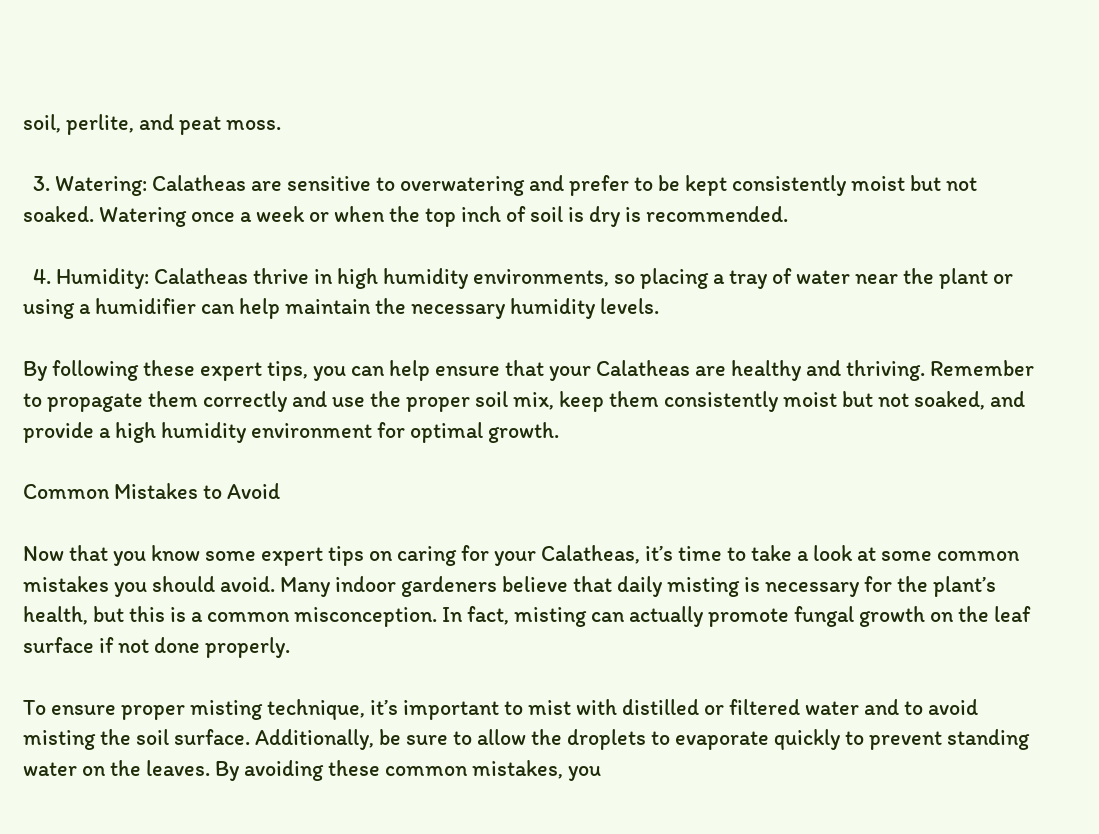soil, perlite, and peat moss.

  3. Watering: Calatheas are sensitive to overwatering and prefer to be kept consistently moist but not soaked. Watering once a week or when the top inch of soil is dry is recommended.

  4. Humidity: Calatheas thrive in high humidity environments, so placing a tray of water near the plant or using a humidifier can help maintain the necessary humidity levels.

By following these expert tips, you can help ensure that your Calatheas are healthy and thriving. Remember to propagate them correctly and use the proper soil mix, keep them consistently moist but not soaked, and provide a high humidity environment for optimal growth.

Common Mistakes to Avoid

Now that you know some expert tips on caring for your Calatheas, it’s time to take a look at some common mistakes you should avoid. Many indoor gardeners believe that daily misting is necessary for the plant’s health, but this is a common misconception. In fact, misting can actually promote fungal growth on the leaf surface if not done properly.

To ensure proper misting technique, it’s important to mist with distilled or filtered water and to avoid misting the soil surface. Additionally, be sure to allow the droplets to evaporate quickly to prevent standing water on the leaves. By avoiding these common mistakes, you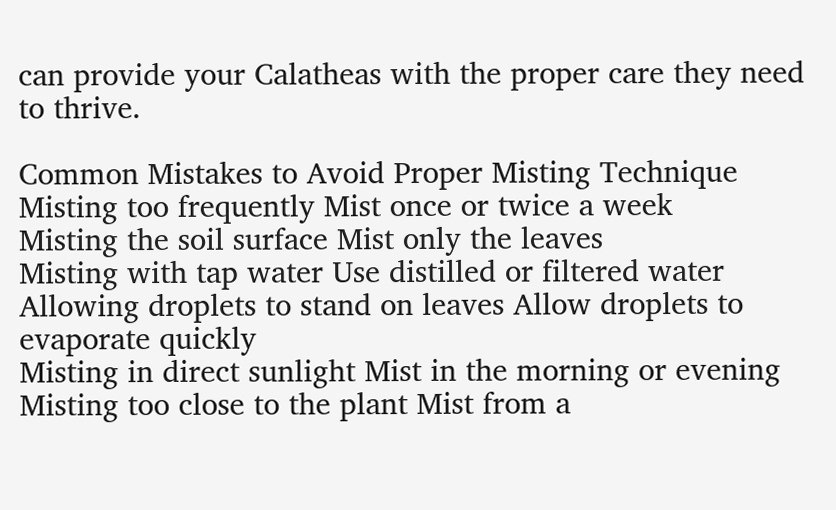can provide your Calatheas with the proper care they need to thrive.

Common Mistakes to Avoid Proper Misting Technique
Misting too frequently Mist once or twice a week
Misting the soil surface Mist only the leaves
Misting with tap water Use distilled or filtered water
Allowing droplets to stand on leaves Allow droplets to evaporate quickly
Misting in direct sunlight Mist in the morning or evening Misting too close to the plant Mist from a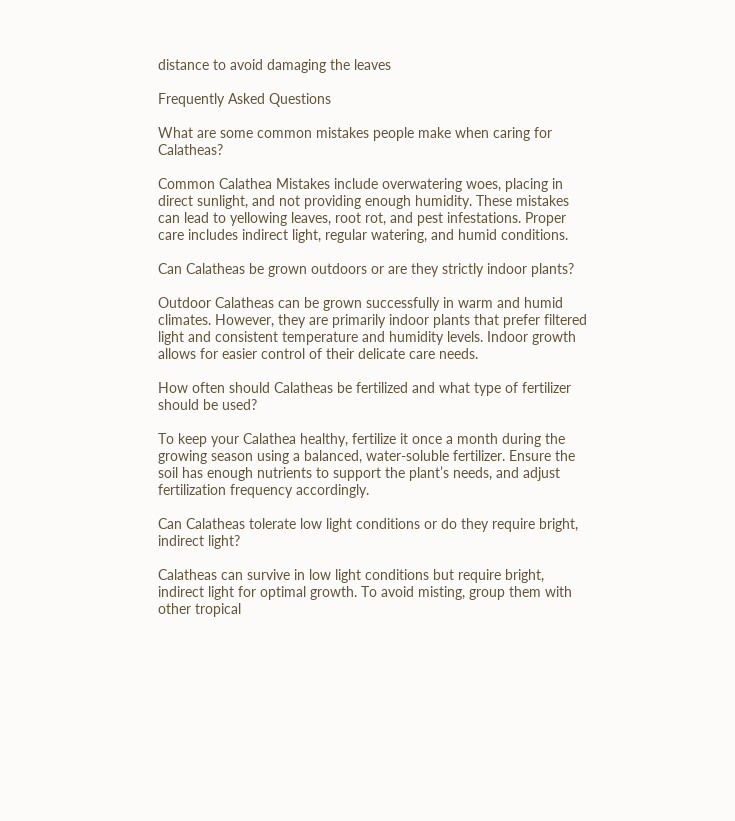distance to avoid damaging the leaves

Frequently Asked Questions

What are some common mistakes people make when caring for Calatheas?

Common Calathea Mistakes include overwatering woes, placing in direct sunlight, and not providing enough humidity. These mistakes can lead to yellowing leaves, root rot, and pest infestations. Proper care includes indirect light, regular watering, and humid conditions.

Can Calatheas be grown outdoors or are they strictly indoor plants?

Outdoor Calatheas can be grown successfully in warm and humid climates. However, they are primarily indoor plants that prefer filtered light and consistent temperature and humidity levels. Indoor growth allows for easier control of their delicate care needs.

How often should Calatheas be fertilized and what type of fertilizer should be used?

To keep your Calathea healthy, fertilize it once a month during the growing season using a balanced, water-soluble fertilizer. Ensure the soil has enough nutrients to support the plant’s needs, and adjust fertilization frequency accordingly.

Can Calatheas tolerate low light conditions or do they require bright, indirect light?

Calatheas can survive in low light conditions but require bright, indirect light for optimal growth. To avoid misting, group them with other tropical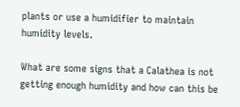plants or use a humidifier to maintain humidity levels.

What are some signs that a Calathea is not getting enough humidity and how can this be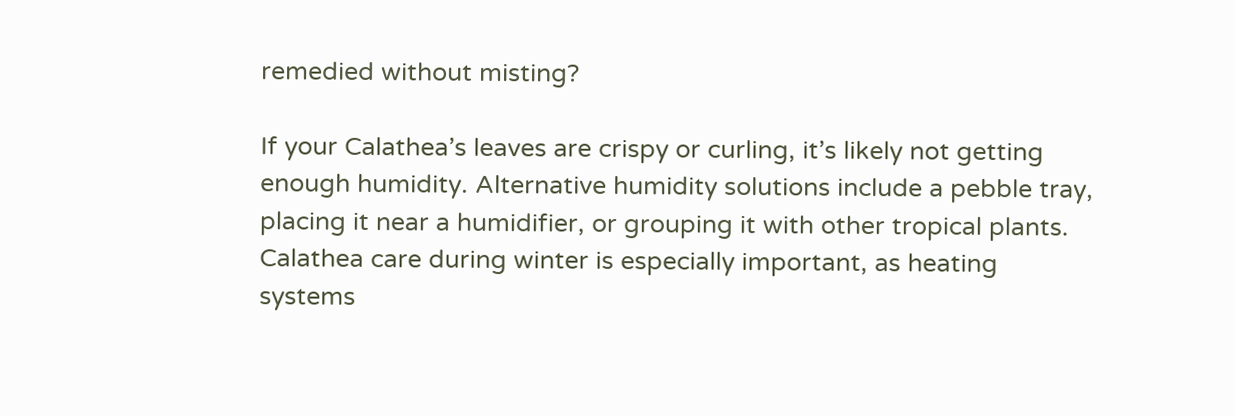remedied without misting?

If your Calathea’s leaves are crispy or curling, it’s likely not getting enough humidity. Alternative humidity solutions include a pebble tray, placing it near a humidifier, or grouping it with other tropical plants. Calathea care during winter is especially important, as heating systems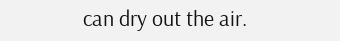can dry out the air.